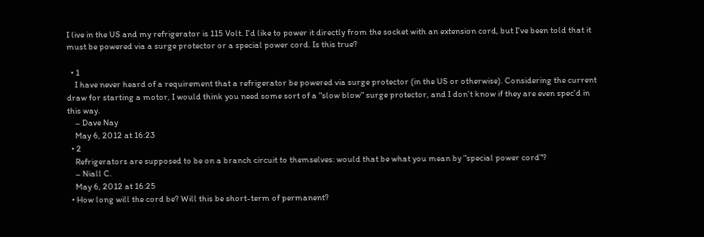I live in the US and my refrigerator is 115 Volt. I'd like to power it directly from the socket with an extension cord, but I've been told that it must be powered via a surge protector or a special power cord. Is this true?

  • 1
    I have never heard of a requirement that a refrigerator be powered via surge protector (in the US or otherwise). Considering the current draw for starting a motor, I would think you need some sort of a "slow blow" surge protector, and I don't know if they are even spec'd in this way.
    – Dave Nay
    May 6, 2012 at 16:23
  • 2
    Refrigerators are supposed to be on a branch circuit to themselves: would that be what you mean by "special power cord"?
    – Niall C.
    May 6, 2012 at 16:25
  • How long will the cord be? Will this be short-term of permanent?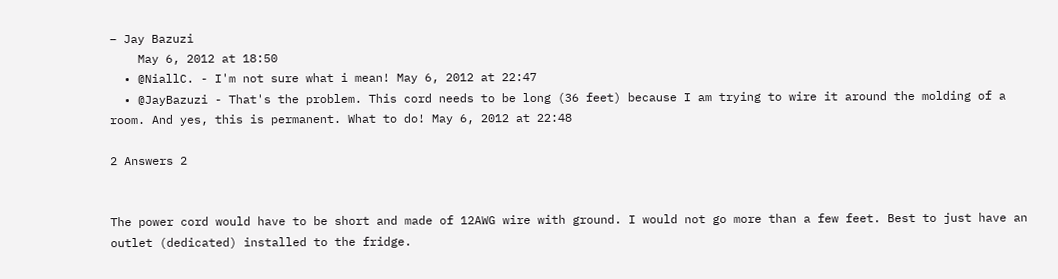– Jay Bazuzi
    May 6, 2012 at 18:50
  • @NiallC. - I'm not sure what i mean! May 6, 2012 at 22:47
  • @JayBazuzi - That's the problem. This cord needs to be long (36 feet) because I am trying to wire it around the molding of a room. And yes, this is permanent. What to do! May 6, 2012 at 22:48

2 Answers 2


The power cord would have to be short and made of 12AWG wire with ground. I would not go more than a few feet. Best to just have an outlet (dedicated) installed to the fridge.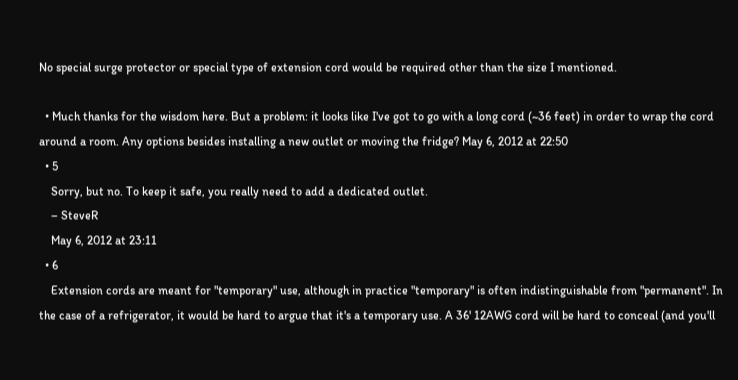No special surge protector or special type of extension cord would be required other than the size I mentioned.

  • Much thanks for the wisdom here. But a problem: it looks like I've got to go with a long cord (~36 feet) in order to wrap the cord around a room. Any options besides installing a new outlet or moving the fridge? May 6, 2012 at 22:50
  • 5
    Sorry, but no. To keep it safe, you really need to add a dedicated outlet.
    – SteveR
    May 6, 2012 at 23:11
  • 6
    Extension cords are meant for "temporary" use, although in practice "temporary" is often indistinguishable from "permanent". In the case of a refrigerator, it would be hard to argue that it's a temporary use. A 36' 12AWG cord will be hard to conceal (and you'll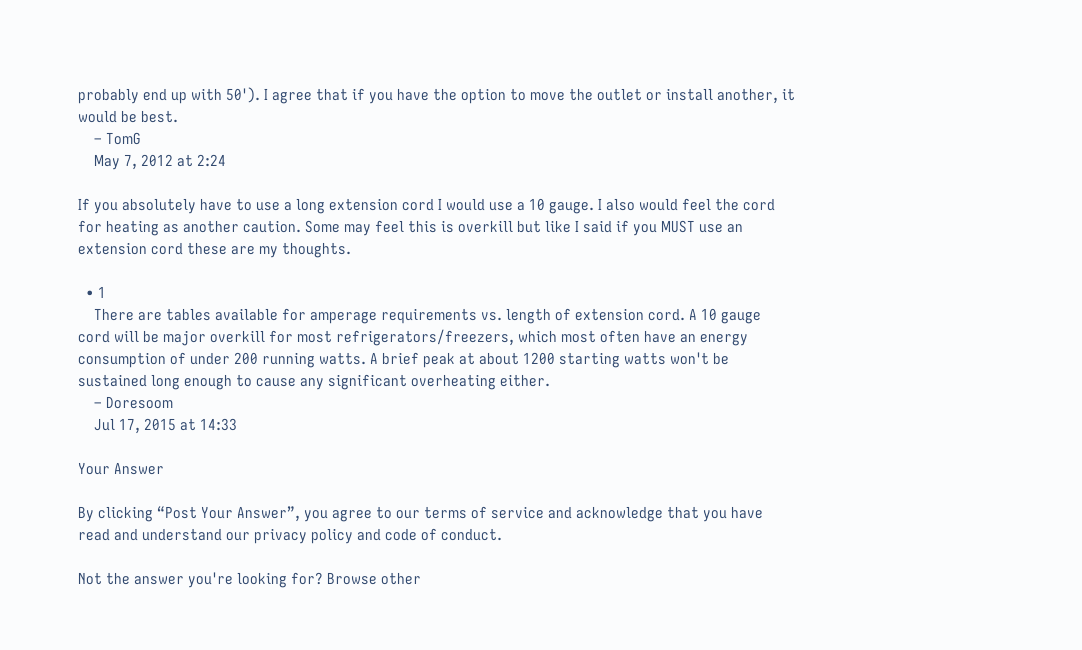probably end up with 50'). I agree that if you have the option to move the outlet or install another, it would be best.
    – TomG
    May 7, 2012 at 2:24

If you absolutely have to use a long extension cord I would use a 10 gauge. I also would feel the cord for heating as another caution. Some may feel this is overkill but like I said if you MUST use an extension cord these are my thoughts.

  • 1
    There are tables available for amperage requirements vs. length of extension cord. A 10 gauge cord will be major overkill for most refrigerators/freezers, which most often have an energy consumption of under 200 running watts. A brief peak at about 1200 starting watts won't be sustained long enough to cause any significant overheating either.
    – Doresoom
    Jul 17, 2015 at 14:33

Your Answer

By clicking “Post Your Answer”, you agree to our terms of service and acknowledge that you have read and understand our privacy policy and code of conduct.

Not the answer you're looking for? Browse other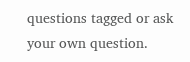questions tagged or ask your own question.